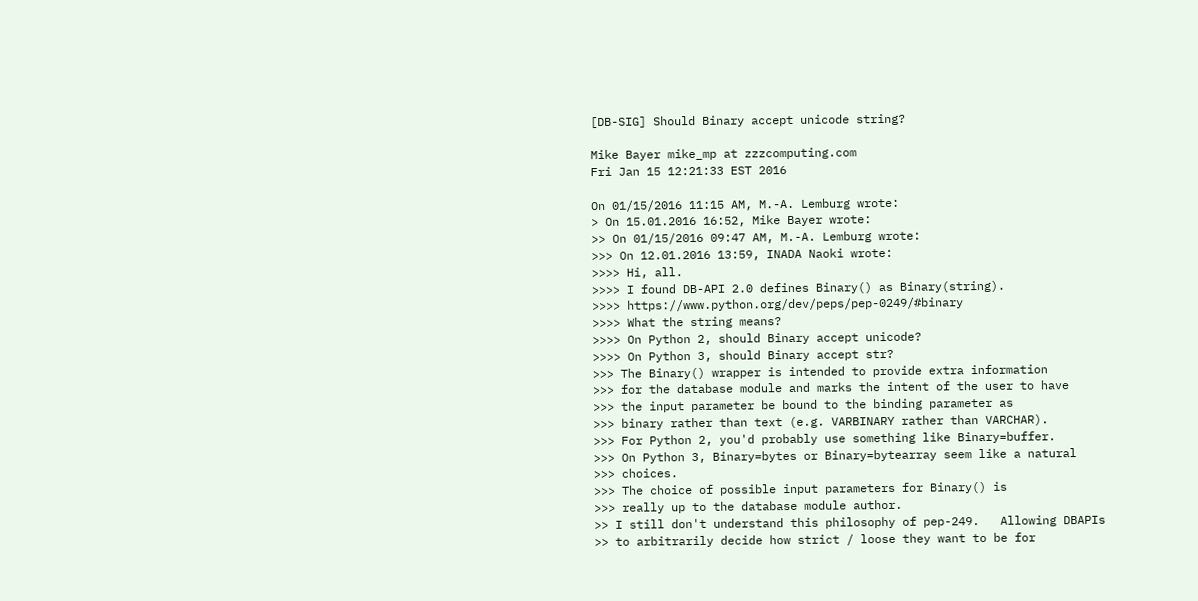[DB-SIG] Should Binary accept unicode string?

Mike Bayer mike_mp at zzzcomputing.com
Fri Jan 15 12:21:33 EST 2016

On 01/15/2016 11:15 AM, M.-A. Lemburg wrote:
> On 15.01.2016 16:52, Mike Bayer wrote:
>> On 01/15/2016 09:47 AM, M.-A. Lemburg wrote:
>>> On 12.01.2016 13:59, INADA Naoki wrote:
>>>> Hi, all.
>>>> I found DB-API 2.0 defines Binary() as Binary(string).
>>>> https://www.python.org/dev/peps/pep-0249/#binary
>>>> What the string means?
>>>> On Python 2, should Binary accept unicode?
>>>> On Python 3, should Binary accept str?
>>> The Binary() wrapper is intended to provide extra information
>>> for the database module and marks the intent of the user to have
>>> the input parameter be bound to the binding parameter as
>>> binary rather than text (e.g. VARBINARY rather than VARCHAR).
>>> For Python 2, you'd probably use something like Binary=buffer.
>>> On Python 3, Binary=bytes or Binary=bytearray seem like a natural
>>> choices.
>>> The choice of possible input parameters for Binary() is
>>> really up to the database module author.
>> I still don't understand this philosophy of pep-249.   Allowing DBAPIs
>> to arbitrarily decide how strict / loose they want to be for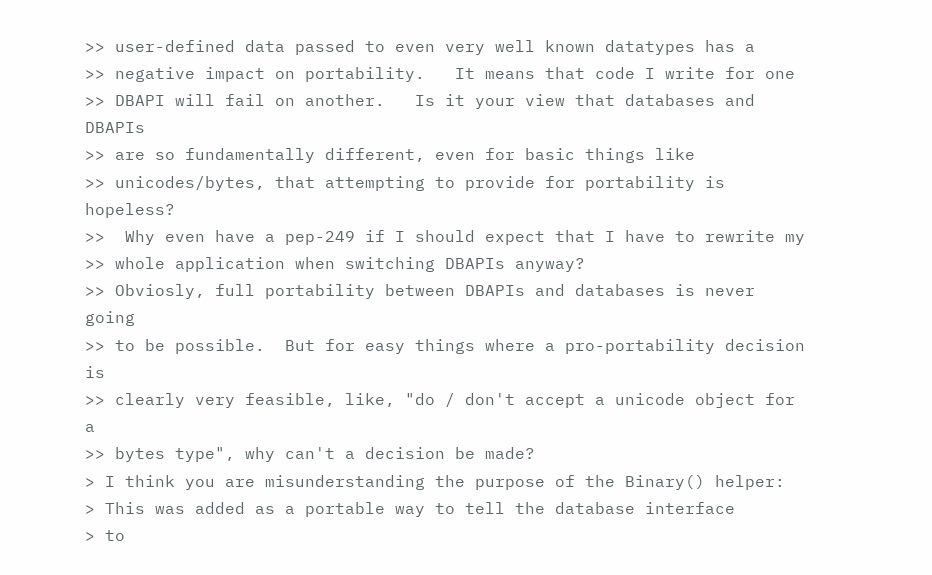>> user-defined data passed to even very well known datatypes has a
>> negative impact on portability.   It means that code I write for one
>> DBAPI will fail on another.   Is it your view that databases and DBAPIs
>> are so fundamentally different, even for basic things like
>> unicodes/bytes, that attempting to provide for portability is hopeless?
>>  Why even have a pep-249 if I should expect that I have to rewrite my
>> whole application when switching DBAPIs anyway?
>> Obviosly, full portability between DBAPIs and databases is never going
>> to be possible.  But for easy things where a pro-portability decision is
>> clearly very feasible, like, "do / don't accept a unicode object for a
>> bytes type", why can't a decision be made?
> I think you are misunderstanding the purpose of the Binary() helper:
> This was added as a portable way to tell the database interface
> to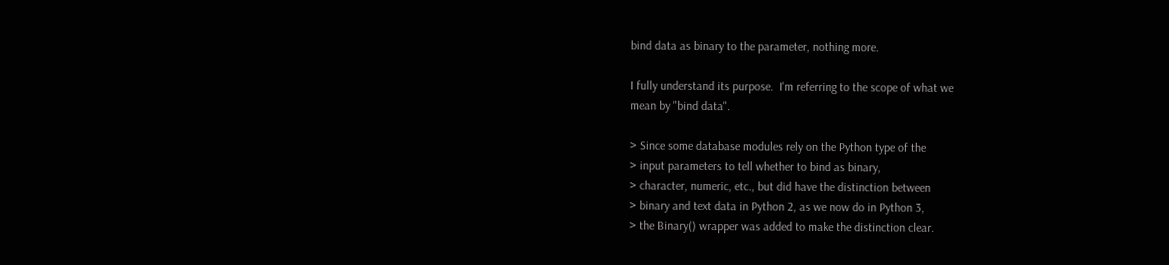bind data as binary to the parameter, nothing more.

I fully understand its purpose.  I'm referring to the scope of what we
mean by "bind data".

> Since some database modules rely on the Python type of the
> input parameters to tell whether to bind as binary,
> character, numeric, etc., but did have the distinction between
> binary and text data in Python 2, as we now do in Python 3,
> the Binary() wrapper was added to make the distinction clear.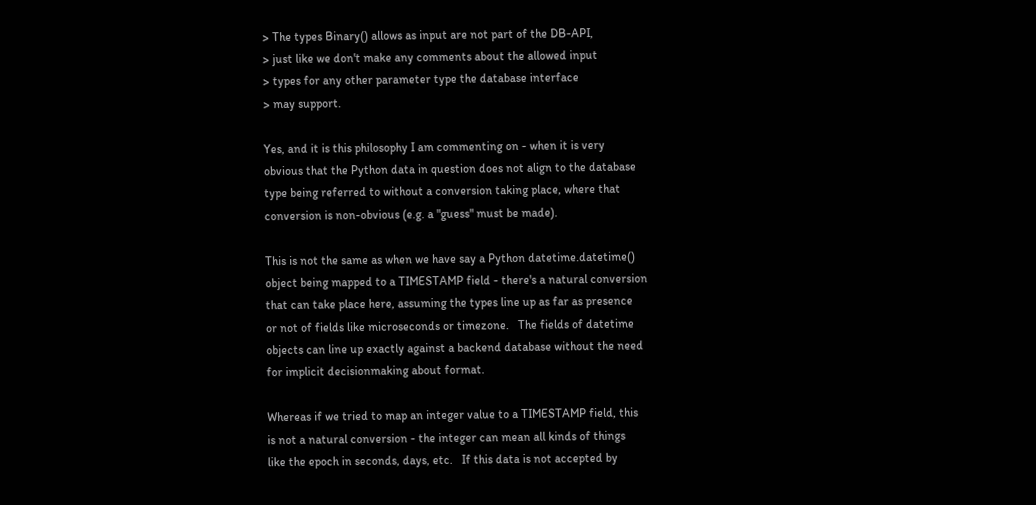> The types Binary() allows as input are not part of the DB-API,
> just like we don't make any comments about the allowed input
> types for any other parameter type the database interface
> may support.

Yes, and it is this philosophy I am commenting on - when it is very
obvious that the Python data in question does not align to the database
type being referred to without a conversion taking place, where that
conversion is non-obvious (e.g. a "guess" must be made).

This is not the same as when we have say a Python datetime.datetime()
object being mapped to a TIMESTAMP field - there's a natural conversion
that can take place here, assuming the types line up as far as presence
or not of fields like microseconds or timezone.   The fields of datetime
objects can line up exactly against a backend database without the need
for implicit decisionmaking about format.

Whereas if we tried to map an integer value to a TIMESTAMP field, this
is not a natural conversion - the integer can mean all kinds of things
like the epoch in seconds, days, etc.   If this data is not accepted by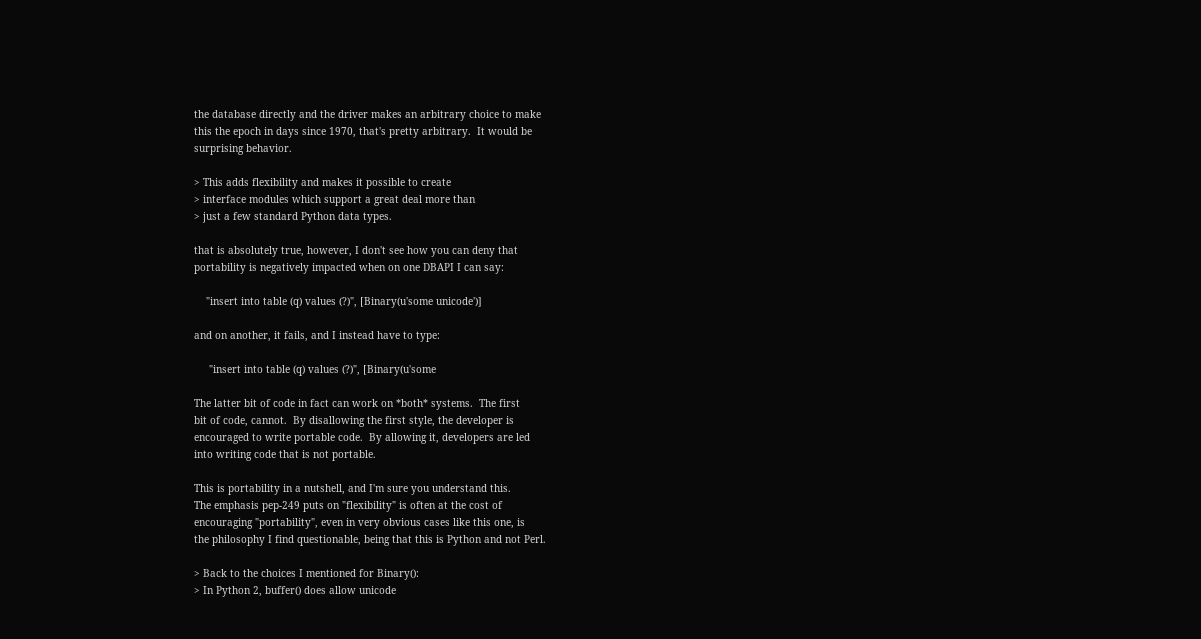the database directly and the driver makes an arbitrary choice to make
this the epoch in days since 1970, that's pretty arbitrary.  It would be
surprising behavior.

> This adds flexibility and makes it possible to create
> interface modules which support a great deal more than
> just a few standard Python data types.

that is absolutely true, however, I don't see how you can deny that
portability is negatively impacted when on one DBAPI I can say:

    "insert into table (q) values (?)", [Binary(u'some unicode')]

and on another, it fails, and I instead have to type:

     "insert into table (q) values (?)", [Binary(u'some

The latter bit of code in fact can work on *both* systems.  The first
bit of code, cannot.  By disallowing the first style, the developer is
encouraged to write portable code.  By allowing it, developers are led
into writing code that is not portable.

This is portability in a nutshell, and I'm sure you understand this.
The emphasis pep-249 puts on "flexibility" is often at the cost of
encouraging "portability", even in very obvious cases like this one, is
the philosophy I find questionable, being that this is Python and not Perl.

> Back to the choices I mentioned for Binary():
> In Python 2, buffer() does allow unicode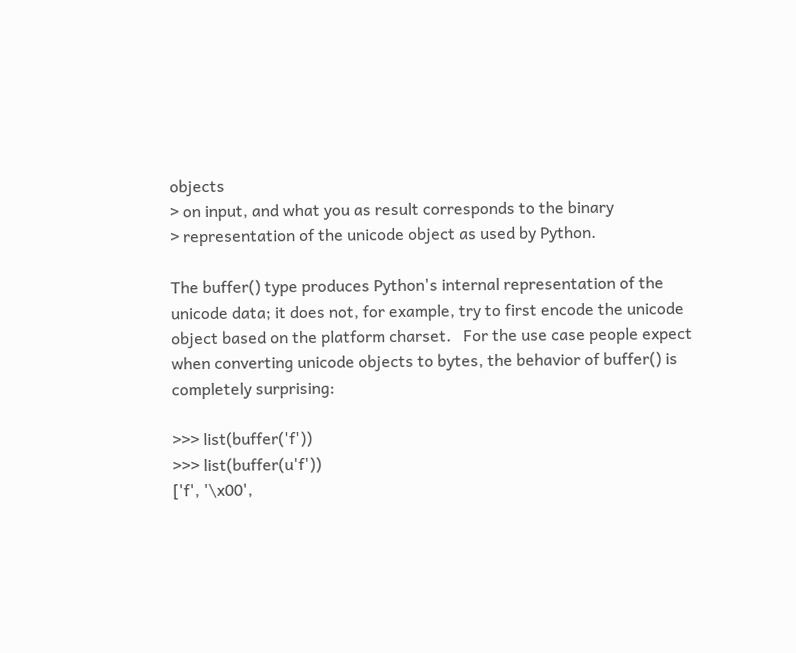objects
> on input, and what you as result corresponds to the binary
> representation of the unicode object as used by Python.

The buffer() type produces Python's internal representation of the
unicode data; it does not, for example, try to first encode the unicode
object based on the platform charset.   For the use case people expect
when converting unicode objects to bytes, the behavior of buffer() is
completely surprising:

>>> list(buffer('f'))
>>> list(buffer(u'f'))
['f', '\x00',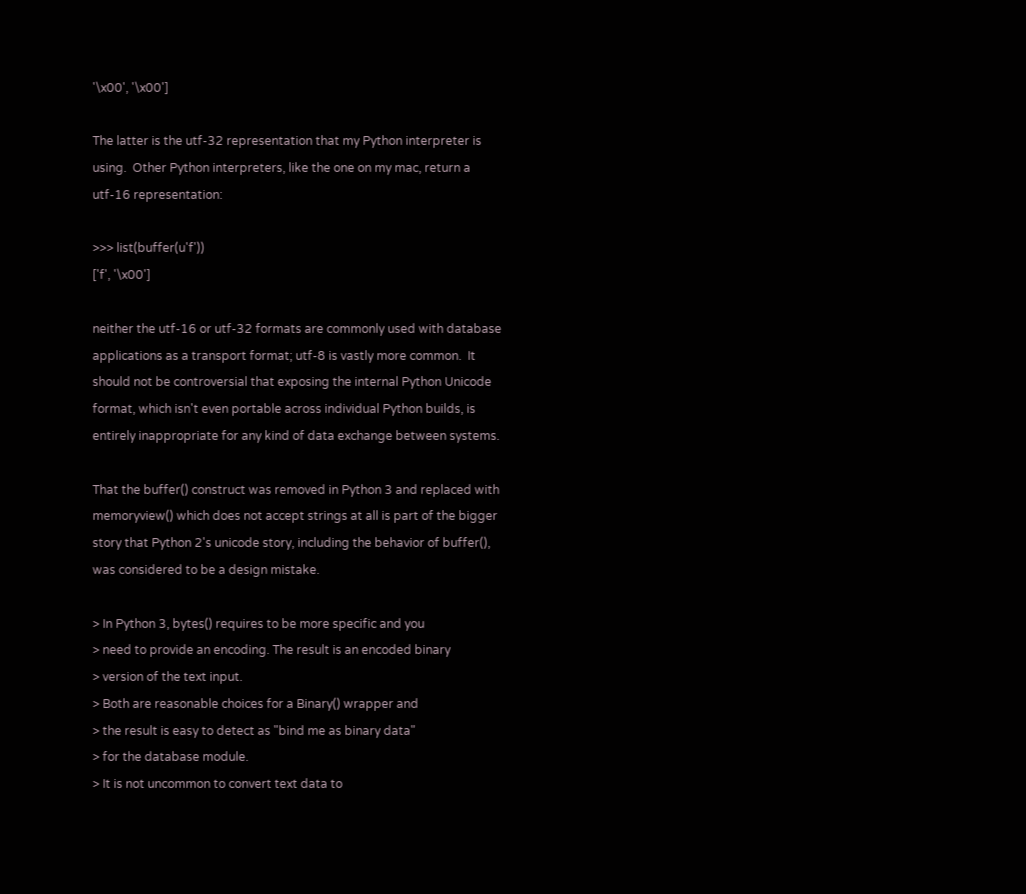'\x00', '\x00']

The latter is the utf-32 representation that my Python interpreter is
using.  Other Python interpreters, like the one on my mac, return a
utf-16 representation:

>>> list(buffer(u'f'))
['f', '\x00']

neither the utf-16 or utf-32 formats are commonly used with database
applications as a transport format; utf-8 is vastly more common.  It
should not be controversial that exposing the internal Python Unicode
format, which isn't even portable across individual Python builds, is
entirely inappropriate for any kind of data exchange between systems.

That the buffer() construct was removed in Python 3 and replaced with
memoryview() which does not accept strings at all is part of the bigger
story that Python 2's unicode story, including the behavior of buffer(),
was considered to be a design mistake.

> In Python 3, bytes() requires to be more specific and you
> need to provide an encoding. The result is an encoded binary
> version of the text input.
> Both are reasonable choices for a Binary() wrapper and
> the result is easy to detect as "bind me as binary data"
> for the database module.
> It is not uncommon to convert text data to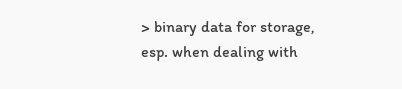> binary data for storage, esp. when dealing with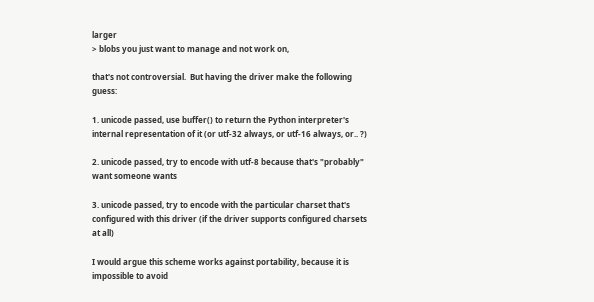larger
> blobs you just want to manage and not work on,

that's not controversial.  But having the driver make the following guess:

1. unicode passed, use buffer() to return the Python interpreter's
internal representation of it (or utf-32 always, or utf-16 always, or.. ?)

2. unicode passed, try to encode with utf-8 because that's "probably"
want someone wants

3. unicode passed, try to encode with the particular charset that's
configured with this driver (if the driver supports configured charsets
at all)

I would argue this scheme works against portability, because it is
impossible to avoid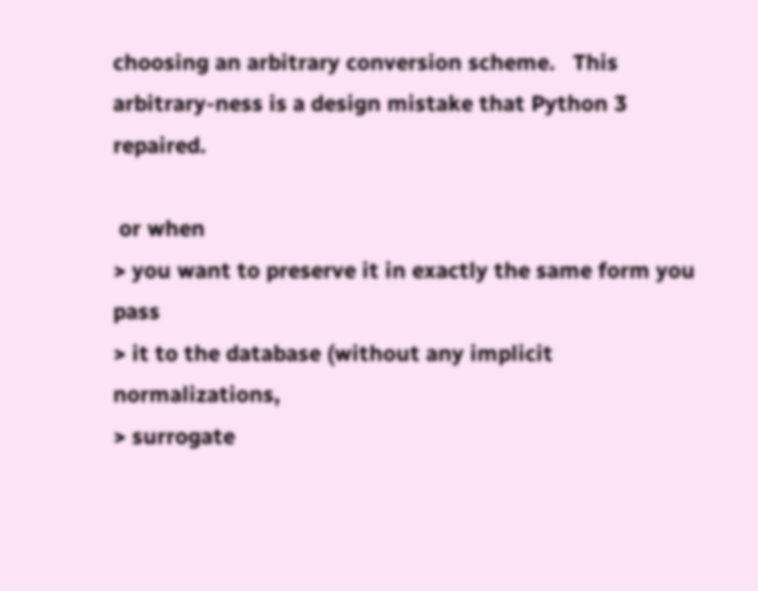choosing an arbitrary conversion scheme.   This
arbitrary-ness is a design mistake that Python 3 repaired.

 or when
> you want to preserve it in exactly the same form you pass
> it to the database (without any implicit normalizations,
> surrogate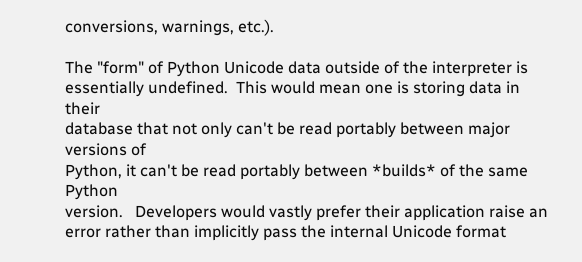conversions, warnings, etc.).

The "form" of Python Unicode data outside of the interpreter is
essentially undefined.  This would mean one is storing data in their
database that not only can't be read portably between major versions of
Python, it can't be read portably between *builds* of the same Python
version.   Developers would vastly prefer their application raise an
error rather than implicitly pass the internal Unicode format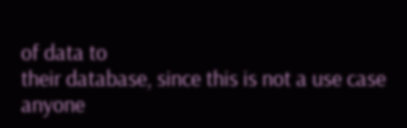of data to
their database, since this is not a use case anyone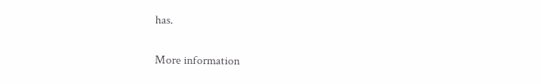has.

More information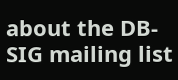about the DB-SIG mailing list